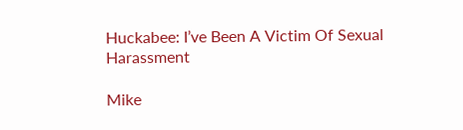Huckabee: I’ve Been A Victim Of Sexual Harassment

Mike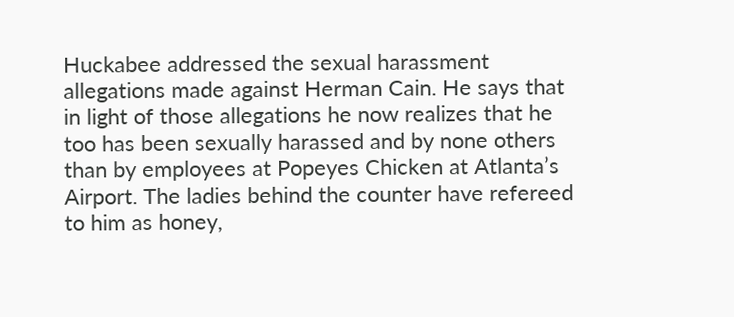Huckabee addressed the sexual harassment allegations made against Herman Cain. He says that in light of those allegations he now realizes that he too has been sexually harassed and by none others than by employees at Popeyes Chicken at Atlanta’s Airport. The ladies behind the counter have refereed to him as honey,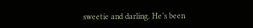sweetie and darling. He’s been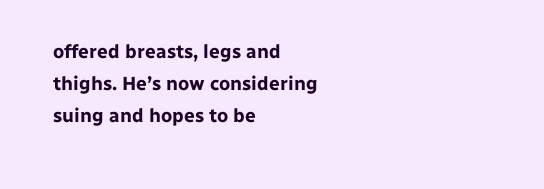offered breasts, legs and thighs. He’s now considering suing and hopes to be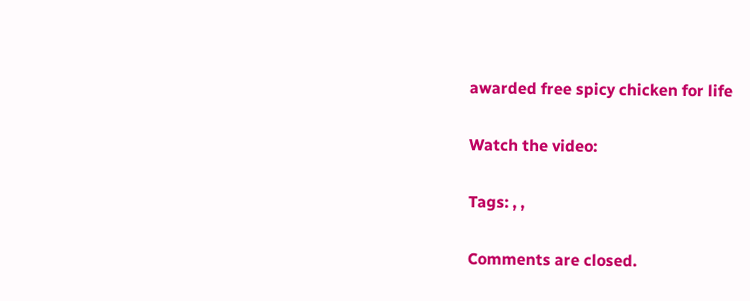awarded free spicy chicken for life

Watch the video:

Tags: , ,

Comments are closed.